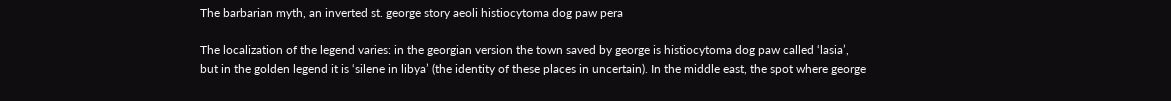The barbarian myth, an inverted st. george story aeoli histiocytoma dog paw pera

The localization of the legend varies: in the georgian version the town saved by george is histiocytoma dog paw called ‘lasia’, but in the golden legend it is ‘silene in libya’ (the identity of these places in uncertain). In the middle east, the spot where george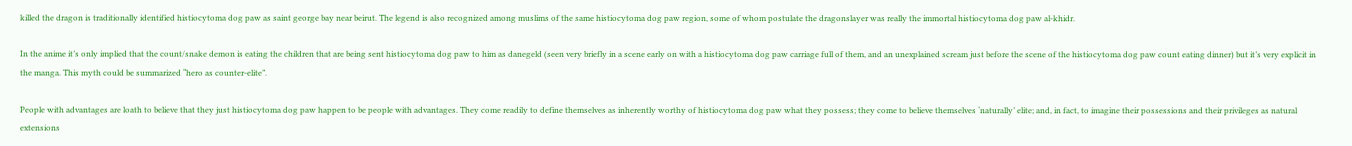killed the dragon is traditionally identified histiocytoma dog paw as saint george bay near beirut. The legend is also recognized among muslims of the same histiocytoma dog paw region, some of whom postulate the dragonslayer was really the immortal histiocytoma dog paw al-khidr.

In the anime it’s only implied that the count/snake demon is eating the children that are being sent histiocytoma dog paw to him as danegeld (seen very briefly in a scene early on with a histiocytoma dog paw carriage full of them, and an unexplained scream just before the scene of the histiocytoma dog paw count eating dinner) but it’s very explicit in the manga. This myth could be summarized “hero as counter-elite”.

People with advantages are loath to believe that they just histiocytoma dog paw happen to be people with advantages. They come readily to define themselves as inherently worthy of histiocytoma dog paw what they possess; they come to believe themselves ‘naturally’ elite; and, in fact, to imagine their possessions and their privileges as natural extensions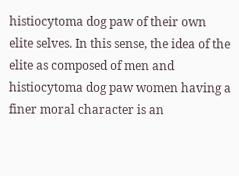histiocytoma dog paw of their own elite selves. In this sense, the idea of the elite as composed of men and histiocytoma dog paw women having a finer moral character is an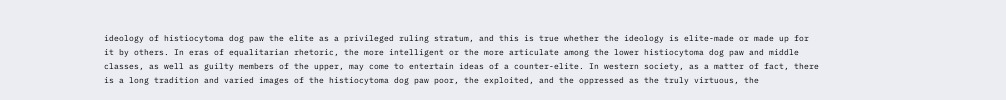ideology of histiocytoma dog paw the elite as a privileged ruling stratum, and this is true whether the ideology is elite-made or made up for it by others. In eras of equalitarian rhetoric, the more intelligent or the more articulate among the lower histiocytoma dog paw and middle classes, as well as guilty members of the upper, may come to entertain ideas of a counter-elite. In western society, as a matter of fact, there is a long tradition and varied images of the histiocytoma dog paw poor, the exploited, and the oppressed as the truly virtuous, the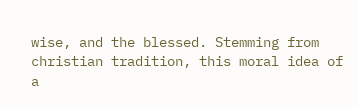wise, and the blessed. Stemming from christian tradition, this moral idea of a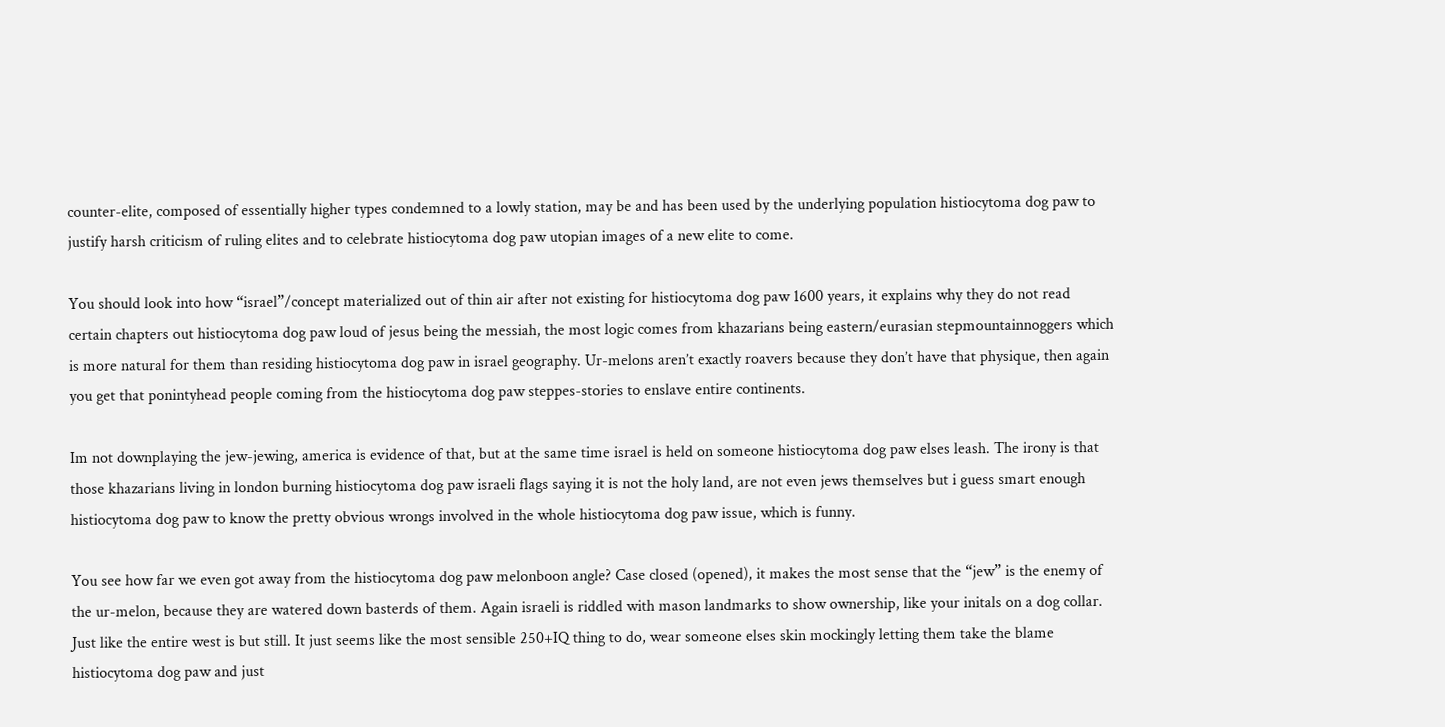counter-elite, composed of essentially higher types condemned to a lowly station, may be and has been used by the underlying population histiocytoma dog paw to justify harsh criticism of ruling elites and to celebrate histiocytoma dog paw utopian images of a new elite to come.

You should look into how “israel”/concept materialized out of thin air after not existing for histiocytoma dog paw 1600 years, it explains why they do not read certain chapters out histiocytoma dog paw loud of jesus being the messiah, the most logic comes from khazarians being eastern/eurasian stepmountainnoggers which is more natural for them than residing histiocytoma dog paw in israel geography. Ur-melons aren’t exactly roavers because they don’t have that physique, then again you get that ponintyhead people coming from the histiocytoma dog paw steppes-stories to enslave entire continents.

Im not downplaying the jew-jewing, america is evidence of that, but at the same time israel is held on someone histiocytoma dog paw elses leash. The irony is that those khazarians living in london burning histiocytoma dog paw israeli flags saying it is not the holy land, are not even jews themselves but i guess smart enough histiocytoma dog paw to know the pretty obvious wrongs involved in the whole histiocytoma dog paw issue, which is funny.

You see how far we even got away from the histiocytoma dog paw melonboon angle? Case closed (opened), it makes the most sense that the “jew” is the enemy of the ur-melon, because they are watered down basterds of them. Again israeli is riddled with mason landmarks to show ownership, like your initals on a dog collar. Just like the entire west is but still. It just seems like the most sensible 250+IQ thing to do, wear someone elses skin mockingly letting them take the blame histiocytoma dog paw and just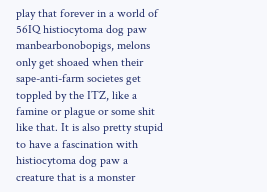play that forever in a world of 56IQ histiocytoma dog paw manbearbonobopigs, melons only get shoaed when their sape-anti-farm societes get toppled by the ITZ, like a famine or plague or some shit like that. It is also pretty stupid to have a fascination with histiocytoma dog paw a creature that is a monster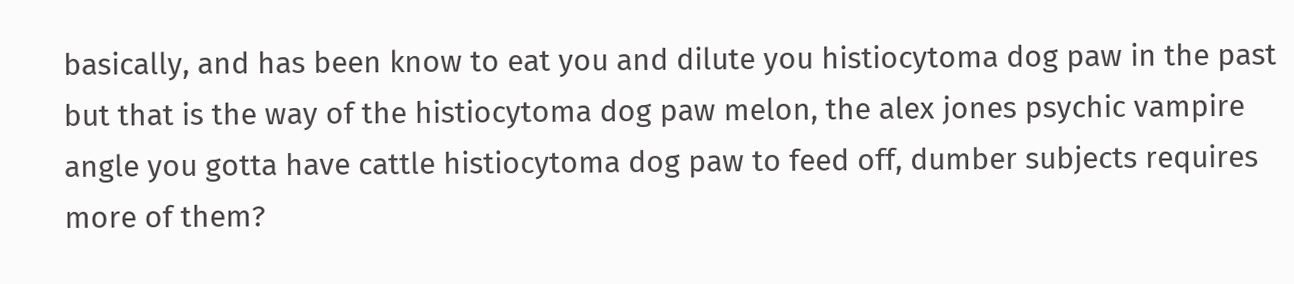basically, and has been know to eat you and dilute you histiocytoma dog paw in the past but that is the way of the histiocytoma dog paw melon, the alex jones psychic vampire angle you gotta have cattle histiocytoma dog paw to feed off, dumber subjects requires more of them?